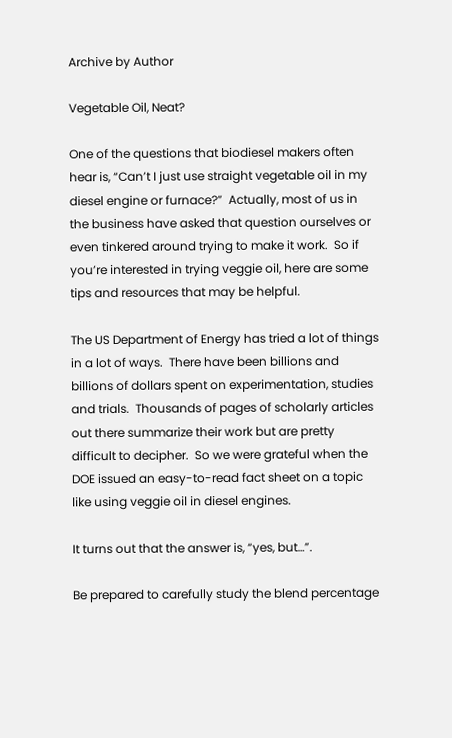Archive by Author

Vegetable Oil, Neat?

One of the questions that biodiesel makers often hear is, “Can’t I just use straight vegetable oil in my diesel engine or furnace?”  Actually, most of us in the business have asked that question ourselves or even tinkered around trying to make it work.  So if you’re interested in trying veggie oil, here are some tips and resources that may be helpful.

The US Department of Energy has tried a lot of things in a lot of ways.  There have been billions and billions of dollars spent on experimentation, studies and trials.  Thousands of pages of scholarly articles out there summarize their work but are pretty difficult to decipher.  So we were grateful when the DOE issued an easy-to-read fact sheet on a topic like using veggie oil in diesel engines.

It turns out that the answer is, “yes, but…”.

Be prepared to carefully study the blend percentage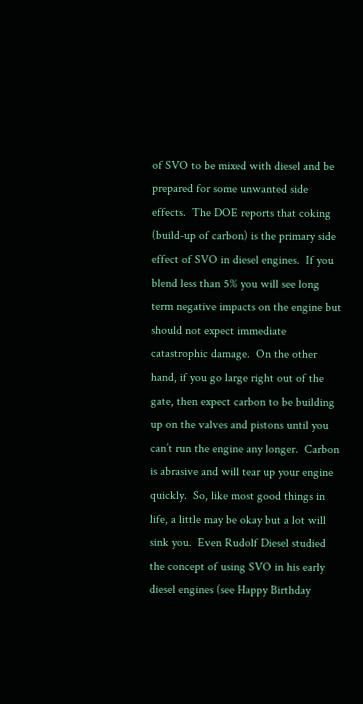of SVO to be mixed with diesel and be prepared for some unwanted side effects.  The DOE reports that coking (build-up of carbon) is the primary side effect of SVO in diesel engines.  If you blend less than 5% you will see long term negative impacts on the engine but should not expect immediate catastrophic damage.  On the other hand, if you go large right out of the gate, then expect carbon to be building up on the valves and pistons until you can’t run the engine any longer.  Carbon is abrasive and will tear up your engine quickly.  So, like most good things in life, a little may be okay but a lot will sink you.  Even Rudolf Diesel studied the concept of using SVO in his early diesel engines (see Happy Birthday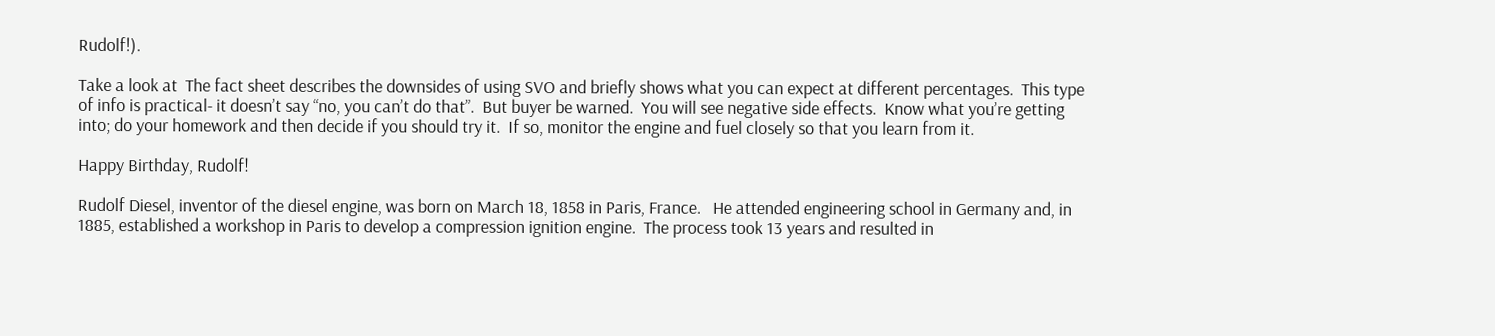Rudolf!).

Take a look at  The fact sheet describes the downsides of using SVO and briefly shows what you can expect at different percentages.  This type of info is practical- it doesn’t say “no, you can’t do that”.  But buyer be warned.  You will see negative side effects.  Know what you’re getting into; do your homework and then decide if you should try it.  If so, monitor the engine and fuel closely so that you learn from it.

Happy Birthday, Rudolf!

Rudolf Diesel, inventor of the diesel engine, was born on March 18, 1858 in Paris, France.   He attended engineering school in Germany and, in 1885, established a workshop in Paris to develop a compression ignition engine.  The process took 13 years and resulted in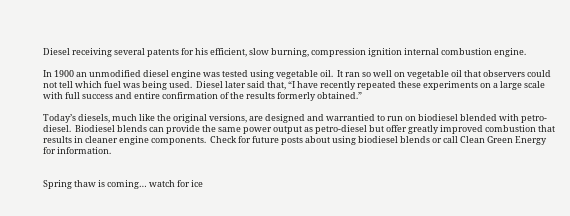Diesel receiving several patents for his efficient, slow burning, compression ignition internal combustion engine.

In 1900 an unmodified diesel engine was tested using vegetable oil.  It ran so well on vegetable oil that observers could not tell which fuel was being used.  Diesel later said that, “I have recently repeated these experiments on a large scale with full success and entire confirmation of the results formerly obtained.”

Today’s diesels, much like the original versions, are designed and warrantied to run on biodiesel blended with petro-diesel.  Biodiesel blends can provide the same power output as petro-diesel but offer greatly improved combustion that results in cleaner engine components.  Check for future posts about using biodiesel blends or call Clean Green Energy for information.


Spring thaw is coming… watch for ice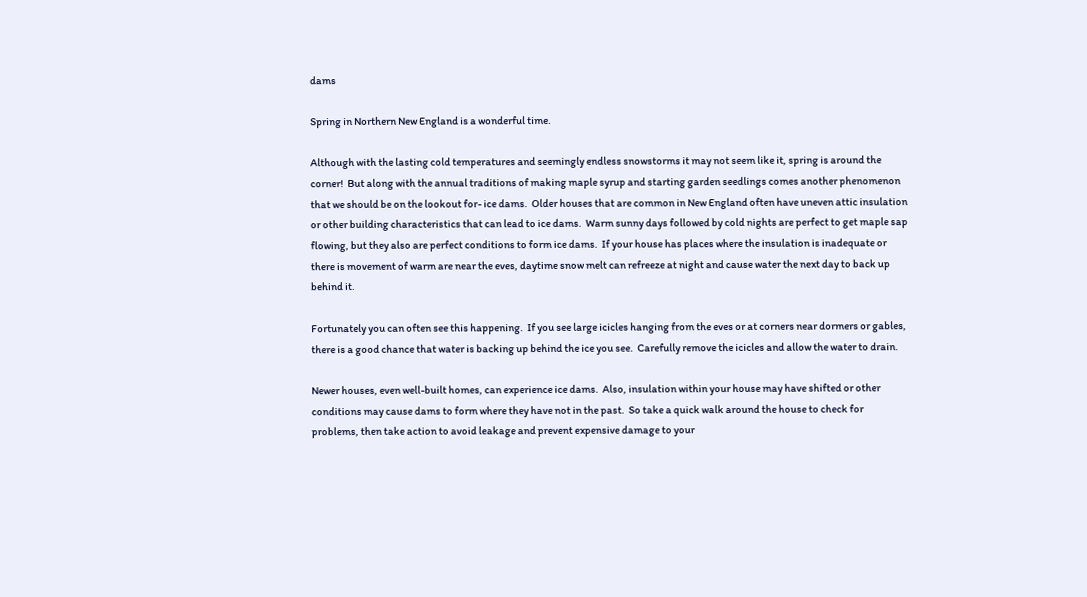dams

Spring in Northern New England is a wonderful time.

Although with the lasting cold temperatures and seemingly endless snowstorms it may not seem like it, spring is around the corner!  But along with the annual traditions of making maple syrup and starting garden seedlings comes another phenomenon that we should be on the lookout for- ice dams.  Older houses that are common in New England often have uneven attic insulation or other building characteristics that can lead to ice dams.  Warm sunny days followed by cold nights are perfect to get maple sap flowing, but they also are perfect conditions to form ice dams.  If your house has places where the insulation is inadequate or there is movement of warm are near the eves, daytime snow melt can refreeze at night and cause water the next day to back up behind it.

Fortunately you can often see this happening.  If you see large icicles hanging from the eves or at corners near dormers or gables, there is a good chance that water is backing up behind the ice you see.  Carefully remove the icicles and allow the water to drain.

Newer houses, even well-built homes, can experience ice dams.  Also, insulation within your house may have shifted or other conditions may cause dams to form where they have not in the past.  So take a quick walk around the house to check for problems, then take action to avoid leakage and prevent expensive damage to your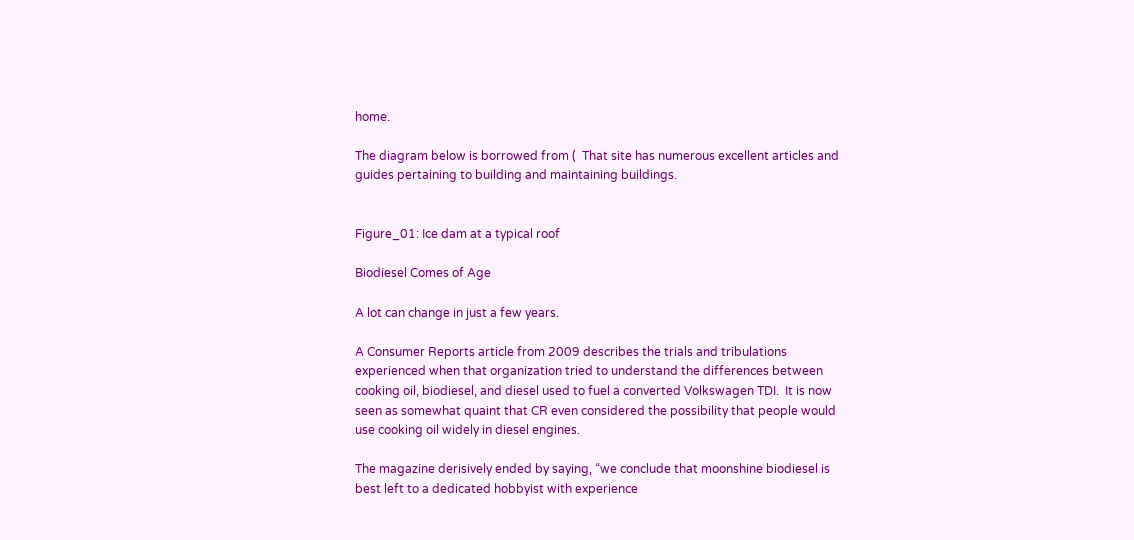home.

The diagram below is borrowed from (  That site has numerous excellent articles and guides pertaining to building and maintaining buildings.


Figure_01: Ice dam at a typical roof

Biodiesel Comes of Age

A lot can change in just a few years.

A Consumer Reports article from 2009 describes the trials and tribulations experienced when that organization tried to understand the differences between cooking oil, biodiesel, and diesel used to fuel a converted Volkswagen TDI.  It is now seen as somewhat quaint that CR even considered the possibility that people would use cooking oil widely in diesel engines.

The magazine derisively ended by saying, “we conclude that moonshine biodiesel is best left to a dedicated hobbyist with experience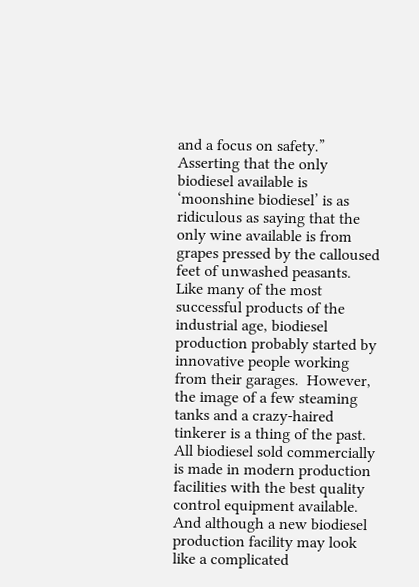and a focus on safety.”  Asserting that the only biodiesel available is ‘moonshine biodiesel’ is as ridiculous as saying that the only wine available is from grapes pressed by the calloused feet of unwashed peasants.  Like many of the most successful products of the industrial age, biodiesel production probably started by innovative people working from their garages.  However, the image of a few steaming tanks and a crazy-haired tinkerer is a thing of the past.  All biodiesel sold commercially is made in modern production facilities with the best quality control equipment available.  And although a new biodiesel production facility may look like a complicated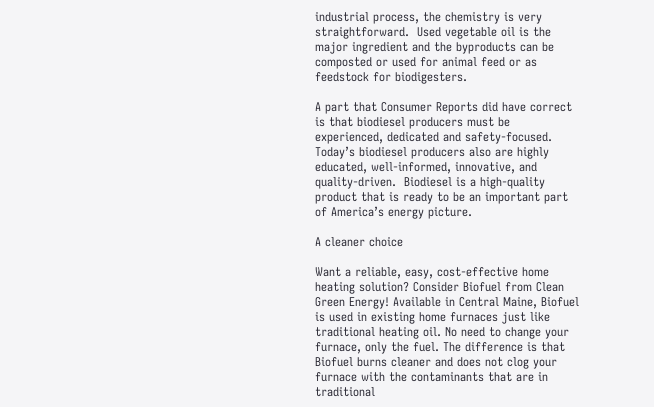industrial process, the chemistry is very straightforward.  Used vegetable oil is the major ingredient and the byproducts can be composted or used for animal feed or as feedstock for biodigesters.

A part that Consumer Reports did have correct is that biodiesel producers must be experienced, dedicated and safety-focused. Today’s biodiesel producers also are highly educated, well-informed, innovative, and quality-driven.  Biodiesel is a high-quality product that is ready to be an important part of America’s energy picture.

A cleaner choice

Want a reliable, easy, cost-effective home heating solution? Consider Biofuel from Clean Green Energy! Available in Central Maine, Biofuel is used in existing home furnaces just like traditional heating oil. No need to change your furnace, only the fuel. The difference is that Biofuel burns cleaner and does not clog your furnace with the contaminants that are in traditional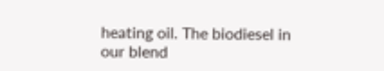heating oil. The biodiesel in our blend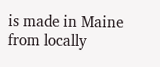is made in Maine from locally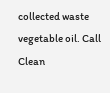collected waste vegetable oil. Call Clean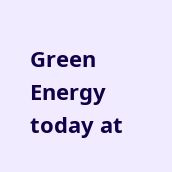Green Energy today at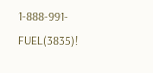1-888-991-FUEL(3835)!